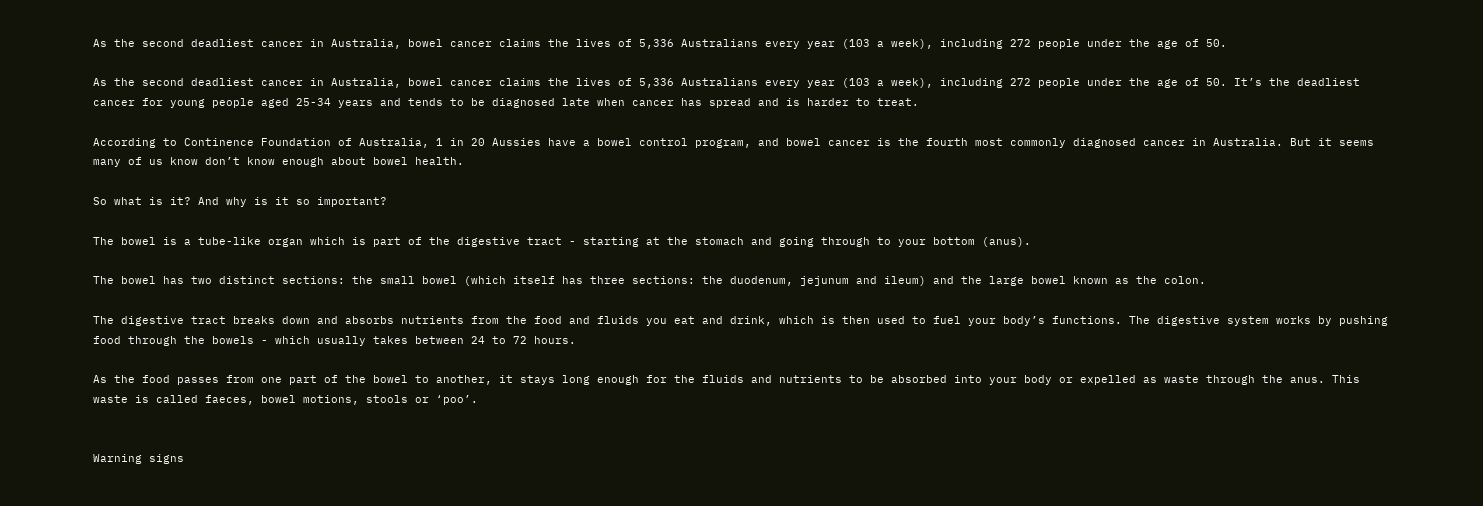As the second deadliest cancer in Australia, bowel cancer claims the lives of 5,336 Australians every year (103 a week), including 272 people under the age of 50.

As the second deadliest cancer in Australia, bowel cancer claims the lives of 5,336 Australians every year (103 a week), including 272 people under the age of 50. It’s the deadliest cancer for young people aged 25-34 years and tends to be diagnosed late when cancer has spread and is harder to treat.

According to Continence Foundation of Australia, 1 in 20 Aussies have a bowel control program, and bowel cancer is the fourth most commonly diagnosed cancer in Australia. But it seems many of us know don’t know enough about bowel health.

So what is it? And why is it so important?

The bowel is a tube-like organ which is part of the digestive tract - starting at the stomach and going through to your bottom (anus).

The bowel has two distinct sections: the small bowel (which itself has three sections: the duodenum, jejunum and ileum) and the large bowel known as the colon.

The digestive tract breaks down and absorbs nutrients from the food and fluids you eat and drink, which is then used to fuel your body’s functions. The digestive system works by pushing food through the bowels - which usually takes between 24 to 72 hours.

As the food passes from one part of the bowel to another, it stays long enough for the fluids and nutrients to be absorbed into your body or expelled as waste through the anus. This waste is called faeces, bowel motions, stools or ‘poo’.


Warning signs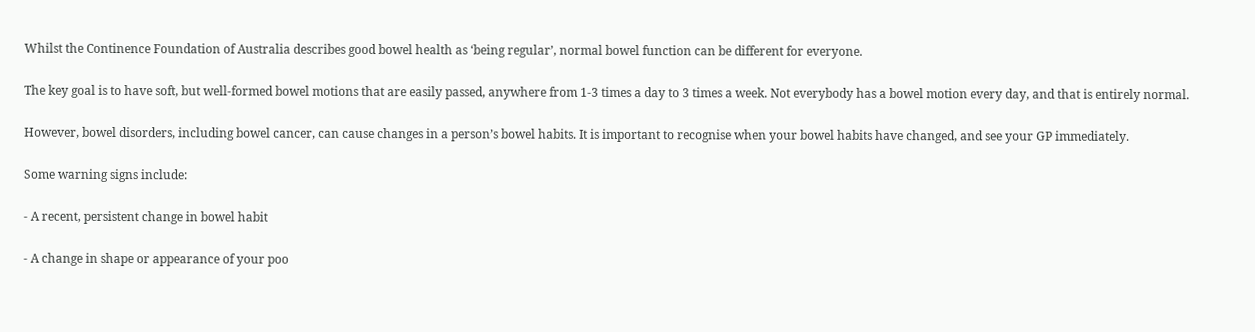Whilst the Continence Foundation of Australia describes good bowel health as ‘being regular’, normal bowel function can be different for everyone.

The key goal is to have soft, but well-formed bowel motions that are easily passed, anywhere from 1-3 times a day to 3 times a week. Not everybody has a bowel motion every day, and that is entirely normal.

However, bowel disorders, including bowel cancer, can cause changes in a person’s bowel habits. It is important to recognise when your bowel habits have changed, and see your GP immediately.

Some warning signs include:

- A recent, persistent change in bowel habit

- A change in shape or appearance of your poo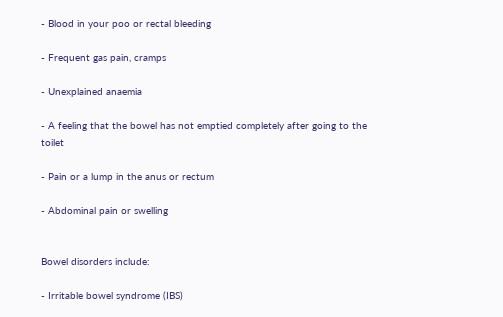- Blood in your poo or rectal bleeding

- Frequent gas pain, cramps

- Unexplained anaemia

- A feeling that the bowel has not emptied completely after going to the toilet

- Pain or a lump in the anus or rectum

- Abdominal pain or swelling


Bowel disorders include:

- Irritable bowel syndrome (IBS)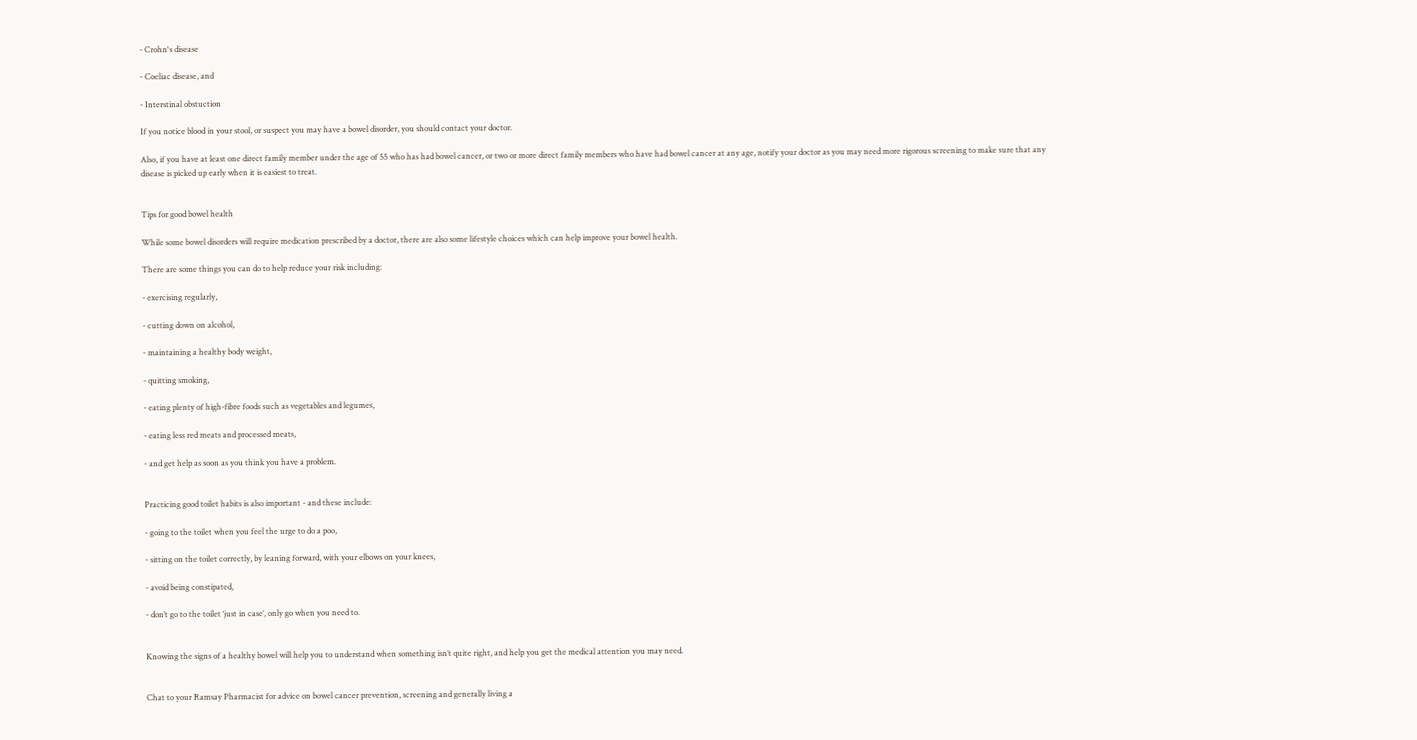- Crohn's disease

- Coeliac disease, and

- Interstinal obstuction

If you notice blood in your stool, or suspect you may have a bowel disorder, you should contact your doctor.

Also, if you have at least one direct family member under the age of 55 who has had bowel cancer, or two or more direct family members who have had bowel cancer at any age, notify your doctor as you may need more rigorous screening to make sure that any disease is picked up early when it is easiest to treat.


Tips for good bowel health

While some bowel disorders will require medication prescribed by a doctor, there are also some lifestyle choices which can help improve your bowel health.

There are some things you can do to help reduce your risk including:

- exercising regularly,

- cutting down on alcohol,

- maintaining a healthy body weight,

- quitting smoking,

- eating plenty of high-fibre foods such as vegetables and legumes,

- eating less red meats and processed meats,

- and get help as soon as you think you have a problem.


Practicing good toilet habits is also important - and these include:

- going to the toilet when you feel the urge to do a poo,

- sitting on the toilet correctly, by leaning forward, with your elbows on your knees,

- avoid being constipated,

- don’t go to the toilet ‘just in case’, only go when you need to.


Knowing the signs of a healthy bowel will help you to understand when something isn’t quite right, and help you get the medical attention you may need.


Chat to your Ramsay Pharmacist for advice on bowel cancer prevention, screening and generally living a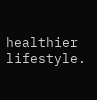healthier lifestyle.